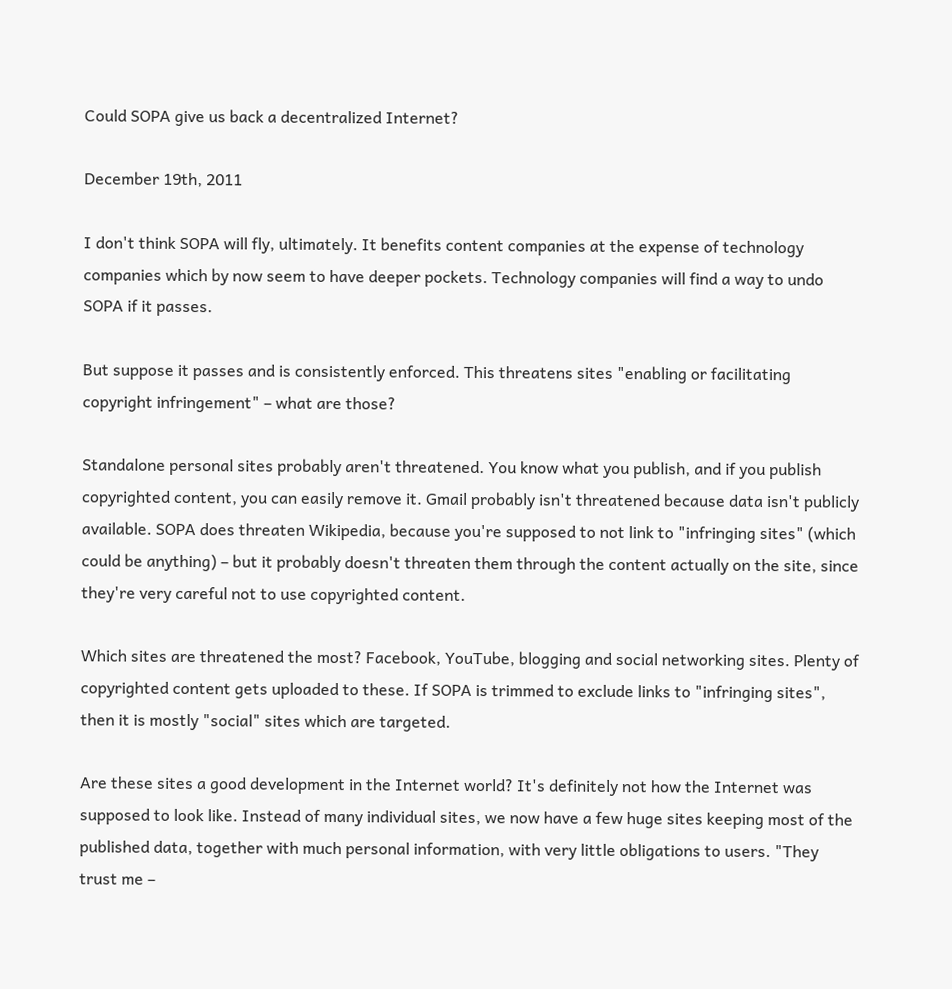Could SOPA give us back a decentralized Internet?

December 19th, 2011

I don't think SOPA will fly, ultimately. It benefits content companies at the expense of technology companies which by now seem to have deeper pockets. Technology companies will find a way to undo SOPA if it passes.

But suppose it passes and is consistently enforced. This threatens sites "enabling or facilitating copyright infringement" – what are those?

Standalone personal sites probably aren't threatened. You know what you publish, and if you publish copyrighted content, you can easily remove it. Gmail probably isn't threatened because data isn't publicly available. SOPA does threaten Wikipedia, because you're supposed to not link to "infringing sites" (which could be anything) – but it probably doesn't threaten them through the content actually on the site, since they're very careful not to use copyrighted content.

Which sites are threatened the most? Facebook, YouTube, blogging and social networking sites. Plenty of copyrighted content gets uploaded to these. If SOPA is trimmed to exclude links to "infringing sites", then it is mostly "social" sites which are targeted.

Are these sites a good development in the Internet world? It's definitely not how the Internet was supposed to look like. Instead of many individual sites, we now have a few huge sites keeping most of the published data, together with much personal information, with very little obligations to users. "They trust me –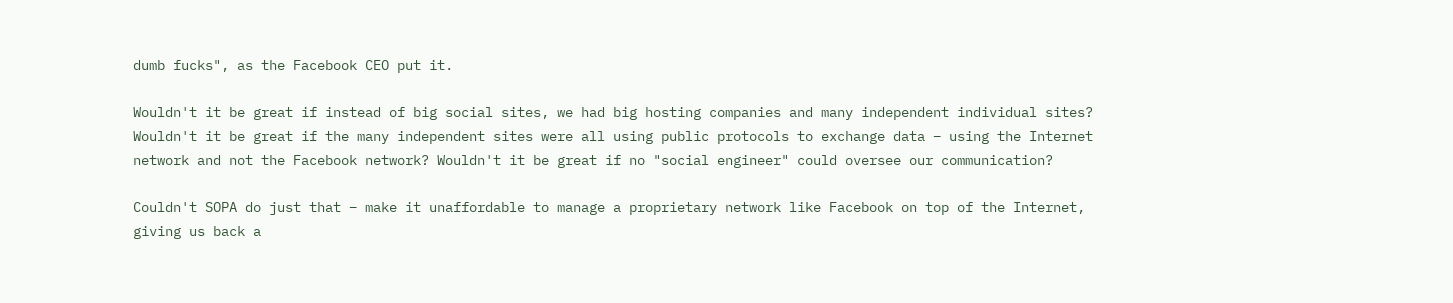dumb fucks", as the Facebook CEO put it.

Wouldn't it be great if instead of big social sites, we had big hosting companies and many independent individual sites? Wouldn't it be great if the many independent sites were all using public protocols to exchange data – using the Internet network and not the Facebook network? Wouldn't it be great if no "social engineer" could oversee our communication?

Couldn't SOPA do just that – make it unaffordable to manage a proprietary network like Facebook on top of the Internet, giving us back a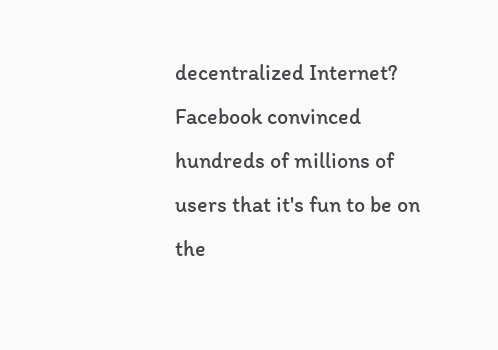decentralized Internet? Facebook convinced hundreds of millions of users that it's fun to be on the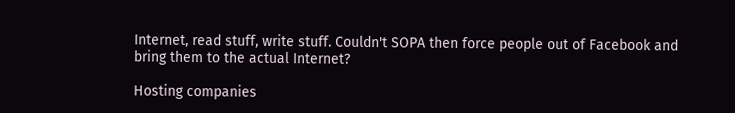Internet, read stuff, write stuff. Couldn't SOPA then force people out of Facebook and bring them to the actual Internet?

Hosting companies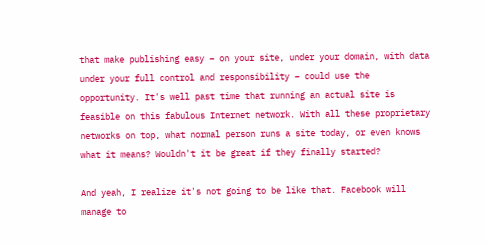that make publishing easy – on your site, under your domain, with data under your full control and responsibility – could use the opportunity. It's well past time that running an actual site is feasible on this fabulous Internet network. With all these proprietary networks on top, what normal person runs a site today, or even knows what it means? Wouldn't it be great if they finally started?

And yeah, I realize it's not going to be like that. Facebook will manage to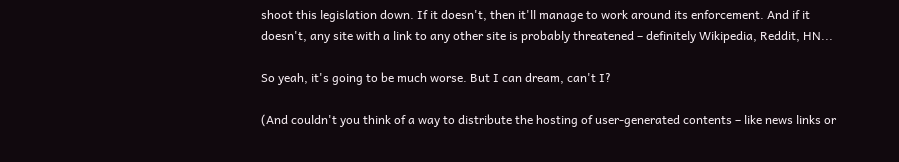shoot this legislation down. If it doesn't, then it'll manage to work around its enforcement. And if it doesn't, any site with a link to any other site is probably threatened – definitely Wikipedia, Reddit, HN...

So yeah, it's going to be much worse. But I can dream, can't I?

(And couldn't you think of a way to distribute the hosting of user-generated contents – like news links or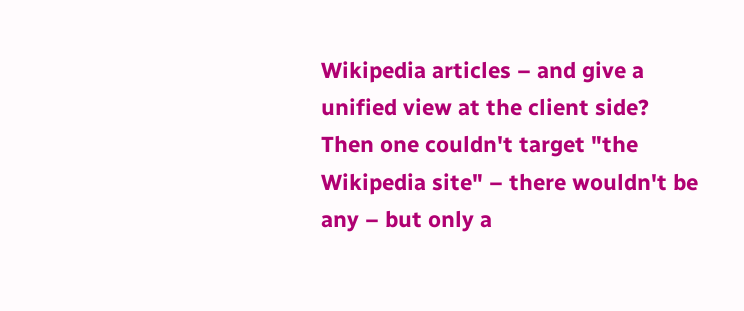Wikipedia articles – and give a unified view at the client side? Then one couldn't target "the Wikipedia site" – there wouldn't be any – but only a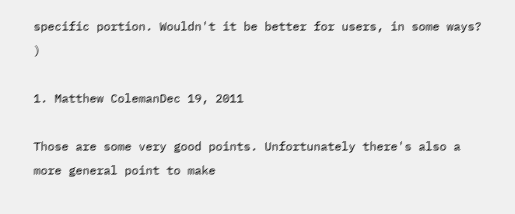specific portion. Wouldn't it be better for users, in some ways? )

1. Matthew ColemanDec 19, 2011

Those are some very good points. Unfortunately there's also a more general point to make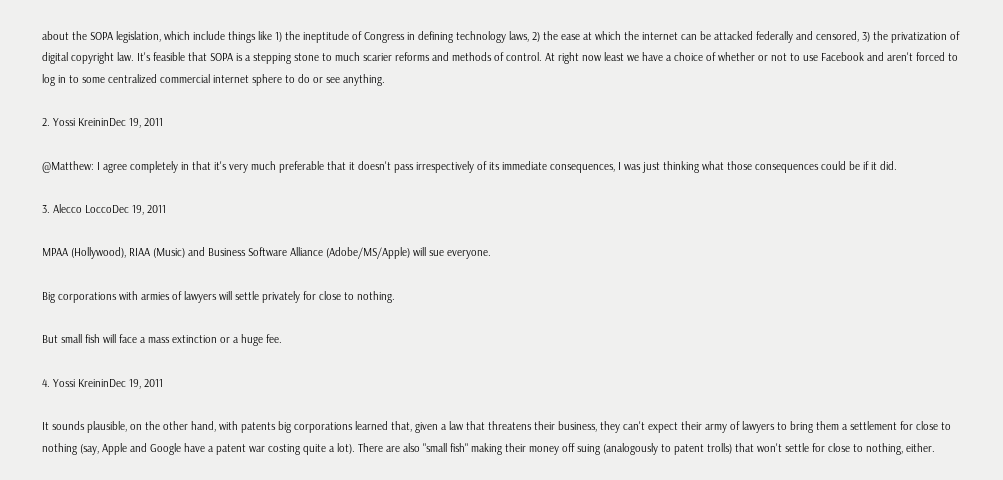about the SOPA legislation, which include things like 1) the ineptitude of Congress in defining technology laws, 2) the ease at which the internet can be attacked federally and censored, 3) the privatization of digital copyright law. It's feasible that SOPA is a stepping stone to much scarier reforms and methods of control. At right now least we have a choice of whether or not to use Facebook and aren't forced to log in to some centralized commercial internet sphere to do or see anything.

2. Yossi KreininDec 19, 2011

@Matthew: I agree completely in that it's very much preferable that it doesn't pass irrespectively of its immediate consequences, I was just thinking what those consequences could be if it did.

3. Alecco LoccoDec 19, 2011

MPAA (Hollywood), RIAA (Music) and Business Software Alliance (Adobe/MS/Apple) will sue everyone.

Big corporations with armies of lawyers will settle privately for close to nothing.

But small fish will face a mass extinction or a huge fee.

4. Yossi KreininDec 19, 2011

It sounds plausible, on the other hand, with patents big corporations learned that, given a law that threatens their business, they can't expect their army of lawyers to bring them a settlement for close to nothing (say, Apple and Google have a patent war costing quite a lot). There are also "small fish" making their money off suing (analogously to patent trolls) that won't settle for close to nothing, either.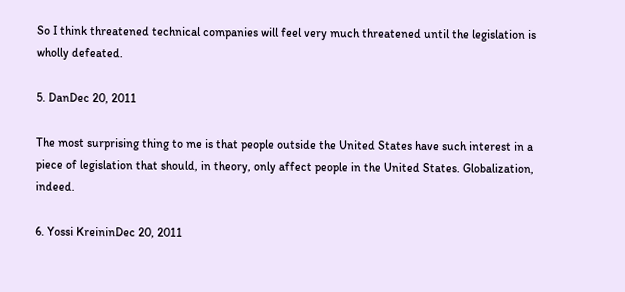So I think threatened technical companies will feel very much threatened until the legislation is wholly defeated.

5. DanDec 20, 2011

The most surprising thing to me is that people outside the United States have such interest in a piece of legislation that should, in theory, only affect people in the United States. Globalization, indeed.

6. Yossi KreininDec 20, 2011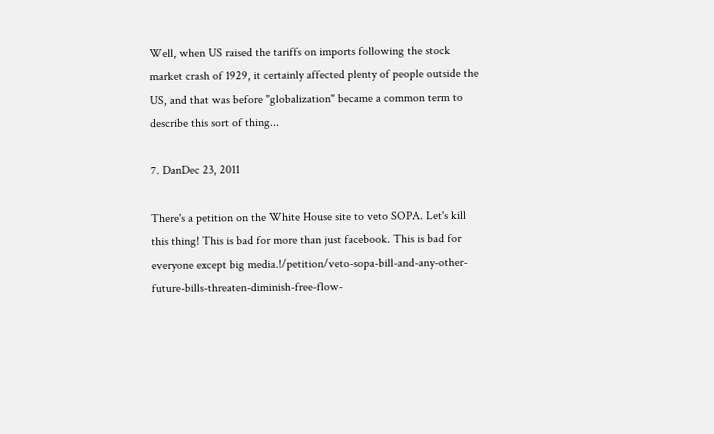Well, when US raised the tariffs on imports following the stock market crash of 1929, it certainly affected plenty of people outside the US, and that was before "globalization" became a common term to describe this sort of thing...

7. DanDec 23, 2011

There's a petition on the White House site to veto SOPA. Let's kill this thing! This is bad for more than just facebook. This is bad for everyone except big media.!/petition/veto-sopa-bill-and-any-other-future-bills-threaten-diminish-free-flow-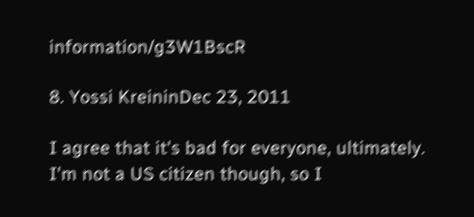information/g3W1BscR

8. Yossi KreininDec 23, 2011

I agree that it's bad for everyone, ultimately. I'm not a US citizen though, so I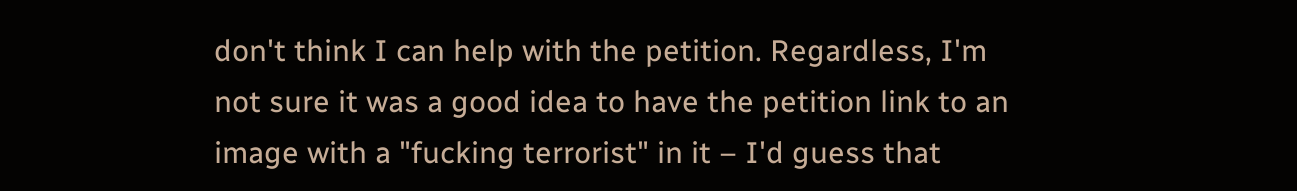don't think I can help with the petition. Regardless, I'm not sure it was a good idea to have the petition link to an image with a "fucking terrorist" in it – I'd guess that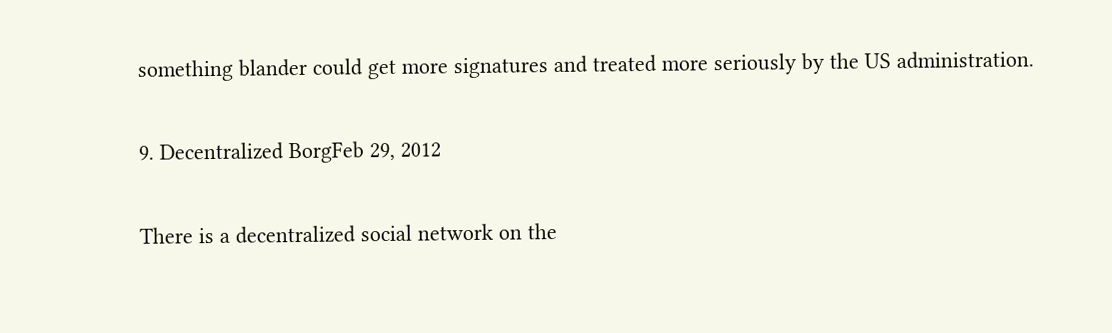something blander could get more signatures and treated more seriously by the US administration.

9. Decentralized BorgFeb 29, 2012

There is a decentralized social network on the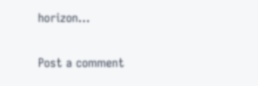horizon...

Post a comment